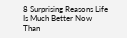8 Surprising Reasons Life Is Much Better Now Than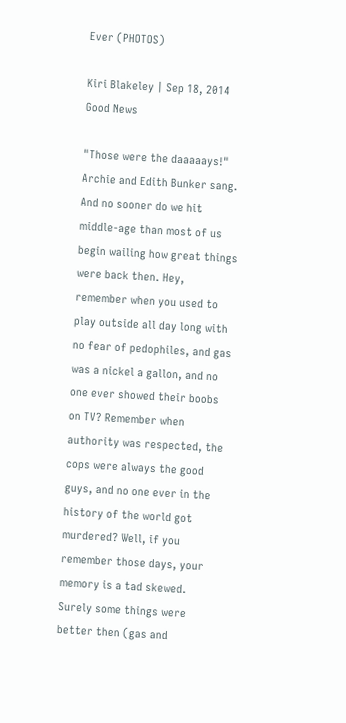Ever (PHOTOS)

Kiri Blakeley | Sep 18, 2014 Good News

"Those were the daaaaays!" Archie and Edith Bunker sang. And no sooner do we hit middle-age than most of us begin wailing how great things were back then. Hey, remember when you used to play outside all day long with no fear of pedophiles, and gas was a nickel a gallon, and no one ever showed their boobs on TV? Remember when authority was respected, the cops were always the good guys, and no one ever in the history of the world got murdered? Well, if you remember those days, your memory is a tad skewed. Surely some things were better then (gas and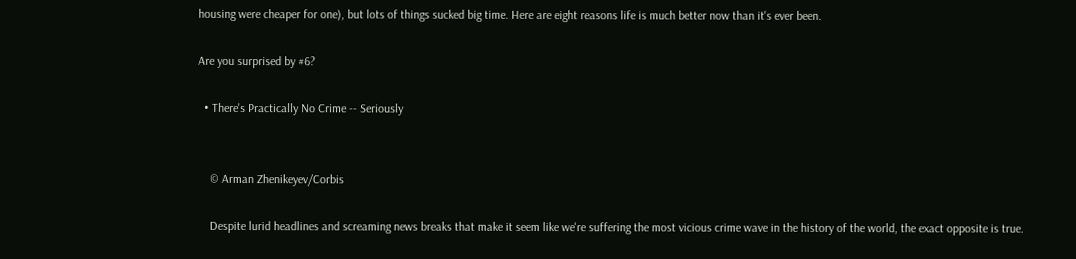housing were cheaper for one), but lots of things sucked big time. Here are eight reasons life is much better now than it's ever been.

Are you surprised by #6?

  • There's Practically No Crime -- Seriously


    © Arman Zhenikeyev/Corbis

    Despite lurid headlines and screaming news breaks that make it seem like we're suffering the most vicious crime wave in the history of the world, the exact opposite is true.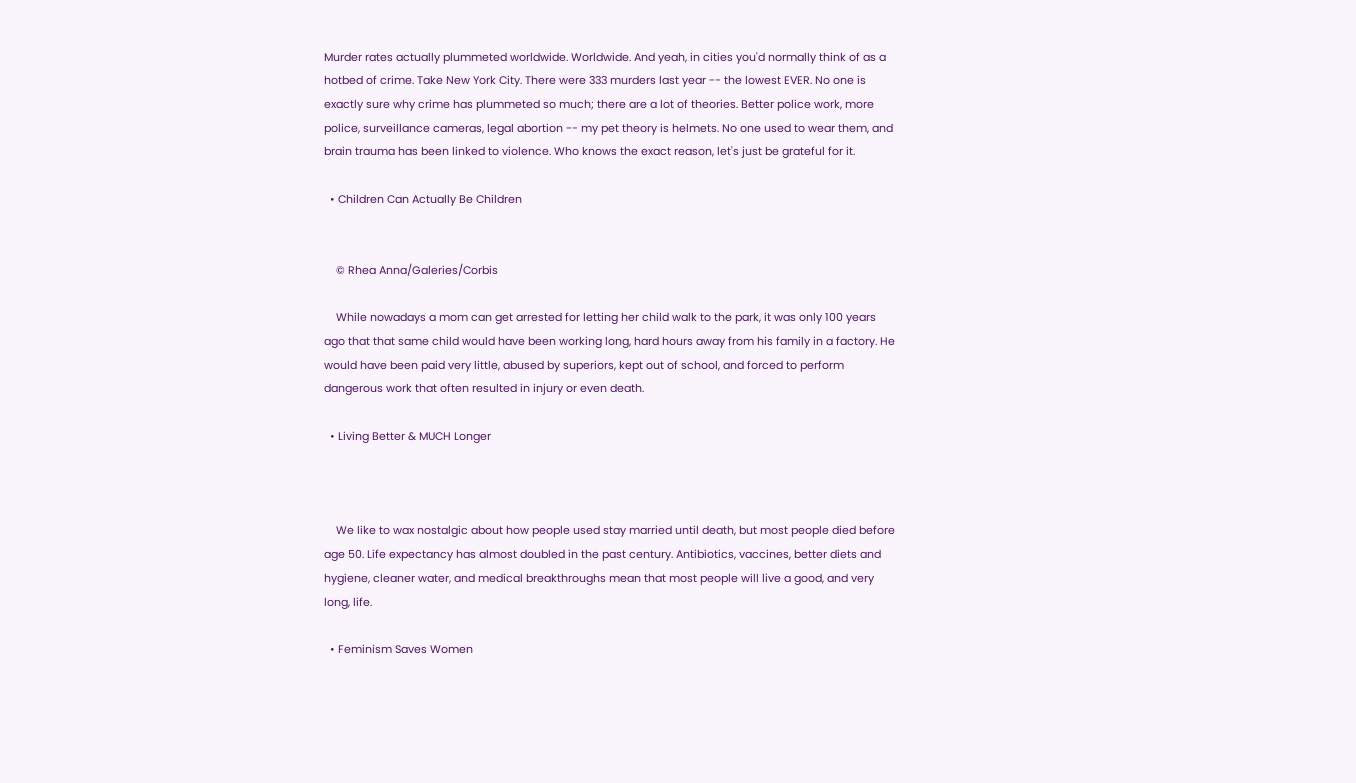Murder rates actually plummeted worldwide. Worldwide. And yeah, in cities you'd normally think of as a hotbed of crime. Take New York City. There were 333 murders last year -- the lowest EVER. No one is exactly sure why crime has plummeted so much; there are a lot of theories. Better police work, more police, surveillance cameras, legal abortion -- my pet theory is helmets. No one used to wear them, and brain trauma has been linked to violence. Who knows the exact reason, let's just be grateful for it.

  • Children Can Actually Be Children


    © Rhea Anna/Galeries/Corbis

    While nowadays a mom can get arrested for letting her child walk to the park, it was only 100 years ago that that same child would have been working long, hard hours away from his family in a factory. He would have been paid very little, abused by superiors, kept out of school, and forced to perform dangerous work that often resulted in injury or even death.

  • Living Better & MUCH Longer



    We like to wax nostalgic about how people used stay married until death, but most people died before age 50. Life expectancy has almost doubled in the past century. Antibiotics, vaccines, better diets and hygiene, cleaner water, and medical breakthroughs mean that most people will live a good, and very long, life.

  • Feminism Saves Women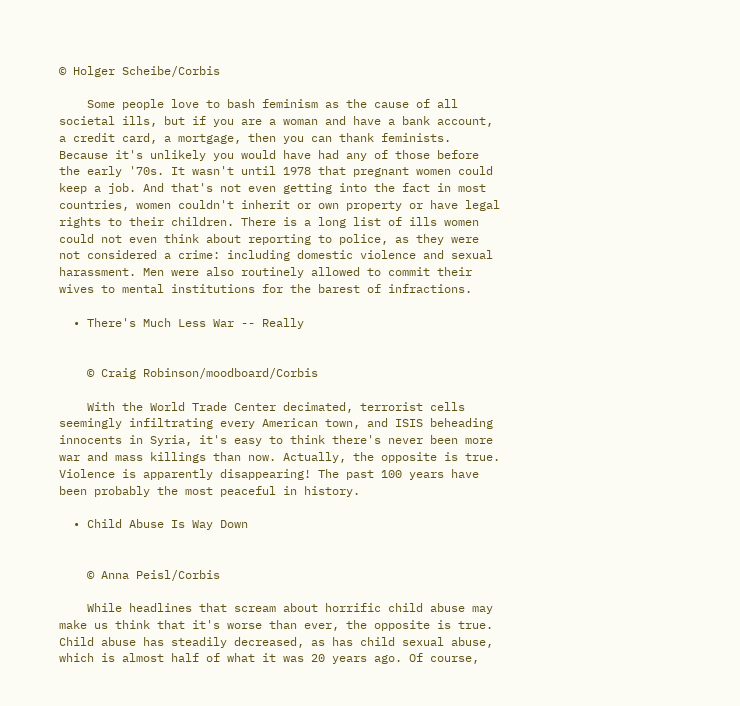© Holger Scheibe/Corbis

    Some people love to bash feminism as the cause of all societal ills, but if you are a woman and have a bank account, a credit card, a mortgage, then you can thank feminists. Because it's unlikely you would have had any of those before the early '70s. It wasn't until 1978 that pregnant women could keep a job. And that's not even getting into the fact in most countries, women couldn't inherit or own property or have legal rights to their children. There is a long list of ills women could not even think about reporting to police, as they were not considered a crime: including domestic violence and sexual harassment. Men were also routinely allowed to commit their wives to mental institutions for the barest of infractions.

  • There's Much Less War -- Really


    © Craig Robinson/moodboard/Corbis

    With the World Trade Center decimated, terrorist cells seemingly infiltrating every American town, and ISIS beheading innocents in Syria, it's easy to think there's never been more war and mass killings than now. Actually, the opposite is true. Violence is apparently disappearing! The past 100 years have been probably the most peaceful in history.

  • Child Abuse Is Way Down


    © Anna Peisl/Corbis

    While headlines that scream about horrific child abuse may make us think that it's worse than ever, the opposite is true. Child abuse has steadily decreased, as has child sexual abuse, which is almost half of what it was 20 years ago. Of course,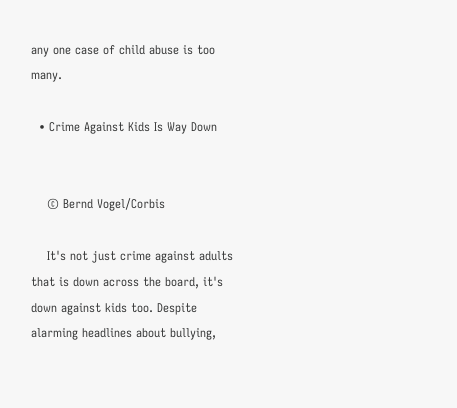any one case of child abuse is too many.

  • Crime Against Kids Is Way Down


    © Bernd Vogel/Corbis

    It's not just crime against adults that is down across the board, it's down against kids too. Despite alarming headlines about bullying,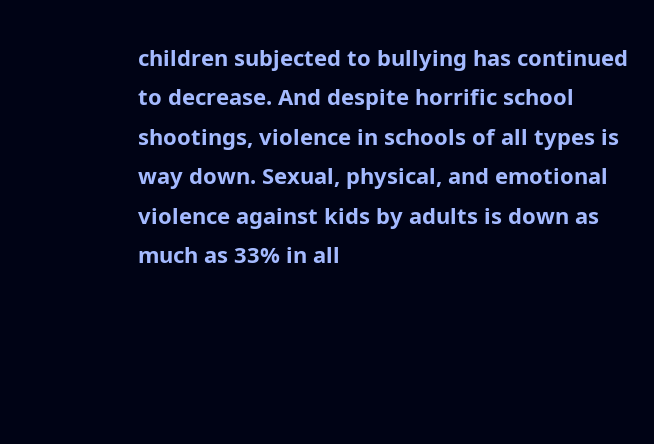children subjected to bullying has continued to decrease. And despite horrific school shootings, violence in schools of all types is way down. Sexual, physical, and emotional violence against kids by adults is down as much as 33% in all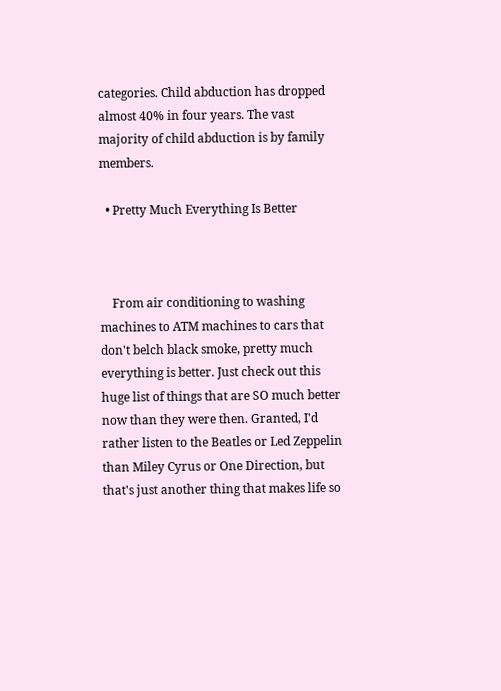categories. Child abduction has dropped almost 40% in four years. The vast majority of child abduction is by family members.

  • Pretty Much Everything Is Better



    From air conditioning to washing machines to ATM machines to cars that don't belch black smoke, pretty much everything is better. Just check out this huge list of things that are SO much better now than they were then. Granted, I'd rather listen to the Beatles or Led Zeppelin than Miley Cyrus or One Direction, but that's just another thing that makes life so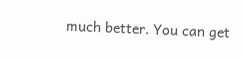much better. You can get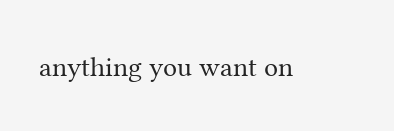anything you want on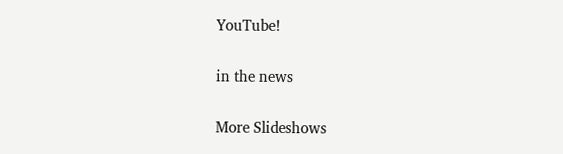YouTube!

in the news

More Slideshows